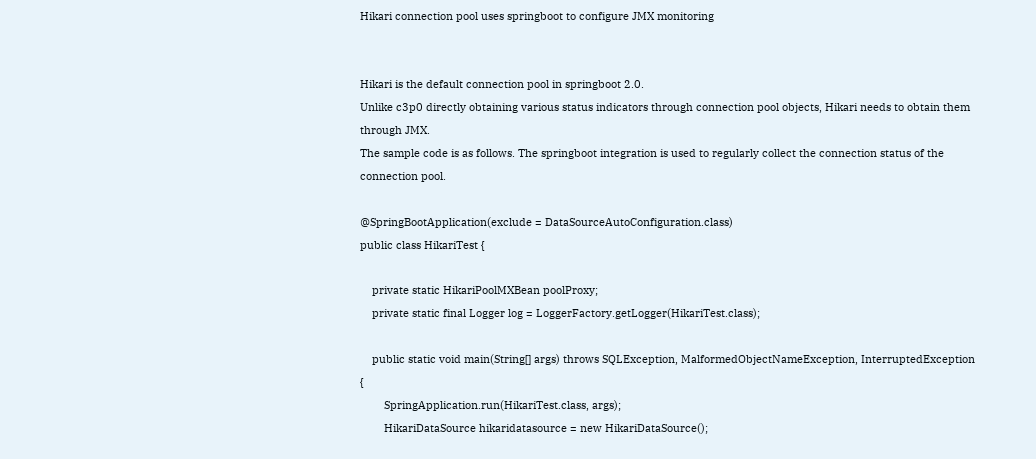Hikari connection pool uses springboot to configure JMX monitoring


Hikari is the default connection pool in springboot 2.0.
Unlike c3p0 directly obtaining various status indicators through connection pool objects, Hikari needs to obtain them through JMX.
The sample code is as follows. The springboot integration is used to regularly collect the connection status of the connection pool.

@SpringBootApplication(exclude = DataSourceAutoConfiguration.class)
public class HikariTest {

    private static HikariPoolMXBean poolProxy;
    private static final Logger log = LoggerFactory.getLogger(HikariTest.class);

    public static void main(String[] args) throws SQLException, MalformedObjectNameException, InterruptedException {
        SpringApplication.run(HikariTest.class, args);
        HikariDataSource hikaridatasource = new HikariDataSource();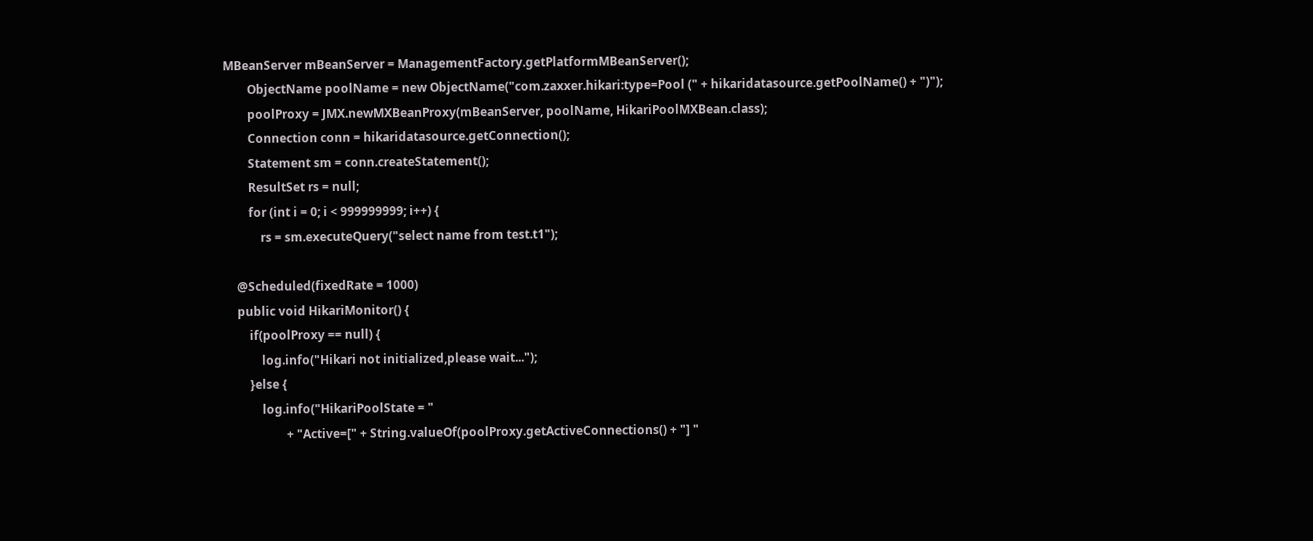MBeanServer mBeanServer = ManagementFactory.getPlatformMBeanServer();
        ObjectName poolName = new ObjectName("com.zaxxer.hikari:type=Pool (" + hikaridatasource.getPoolName() + ")");
        poolProxy = JMX.newMXBeanProxy(mBeanServer, poolName, HikariPoolMXBean.class);
        Connection conn = hikaridatasource.getConnection();
        Statement sm = conn.createStatement();
        ResultSet rs = null;
        for (int i = 0; i < 999999999; i++) {
            rs = sm.executeQuery("select name from test.t1");

    @Scheduled(fixedRate = 1000)
    public void HikariMonitor() {
        if(poolProxy == null) {
            log.info("Hikari not initialized,please wait...");
        }else {
            log.info("HikariPoolState = "
                    + "Active=[" + String.valueOf(poolProxy.getActiveConnections() + "] "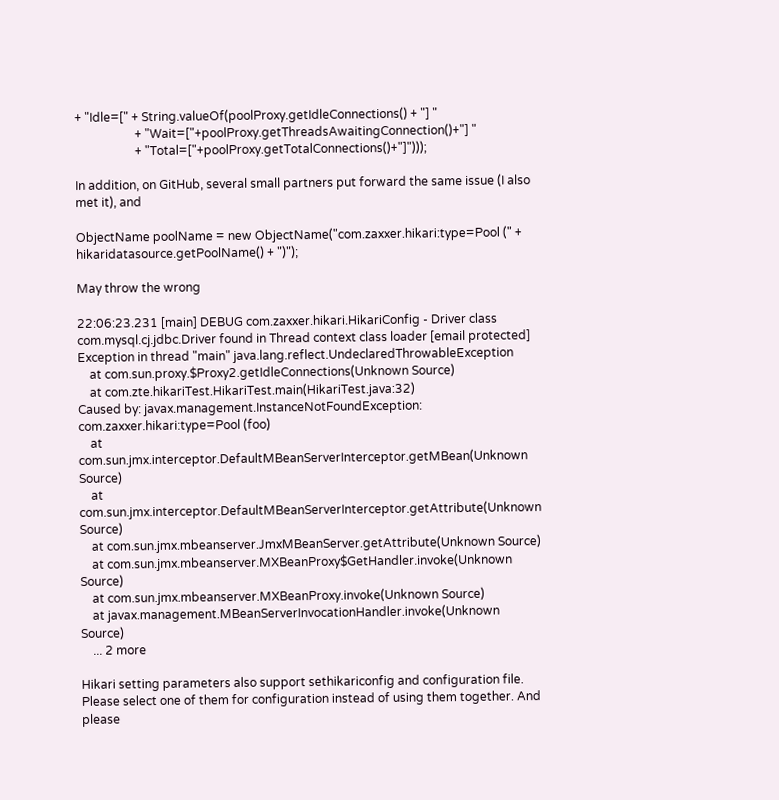+ "Idle=[" + String.valueOf(poolProxy.getIdleConnections() + "] "
                    + "Wait=["+poolProxy.getThreadsAwaitingConnection()+"] "
                    + "Total=["+poolProxy.getTotalConnections()+"]")));

In addition, on GitHub, several small partners put forward the same issue (I also met it), and

ObjectName poolName = new ObjectName("com.zaxxer.hikari:type=Pool (" + hikaridatasource.getPoolName() + ")");

May throw the wrong

22:06:23.231 [main] DEBUG com.zaxxer.hikari.HikariConfig - Driver class com.mysql.cj.jdbc.Driver found in Thread context class loader [email protected]
Exception in thread "main" java.lang.reflect.UndeclaredThrowableException
    at com.sun.proxy.$Proxy2.getIdleConnections(Unknown Source)
    at com.zte.hikariTest.HikariTest.main(HikariTest.java:32)
Caused by: javax.management.InstanceNotFoundException: com.zaxxer.hikari:type=Pool (foo)
    at com.sun.jmx.interceptor.DefaultMBeanServerInterceptor.getMBean(Unknown Source)
    at com.sun.jmx.interceptor.DefaultMBeanServerInterceptor.getAttribute(Unknown Source)
    at com.sun.jmx.mbeanserver.JmxMBeanServer.getAttribute(Unknown Source)
    at com.sun.jmx.mbeanserver.MXBeanProxy$GetHandler.invoke(Unknown Source)
    at com.sun.jmx.mbeanserver.MXBeanProxy.invoke(Unknown Source)
    at javax.management.MBeanServerInvocationHandler.invoke(Unknown Source)
    ... 2 more

Hikari setting parameters also support sethikariconfig and configuration file. Please select one of them for configuration instead of using them together. And please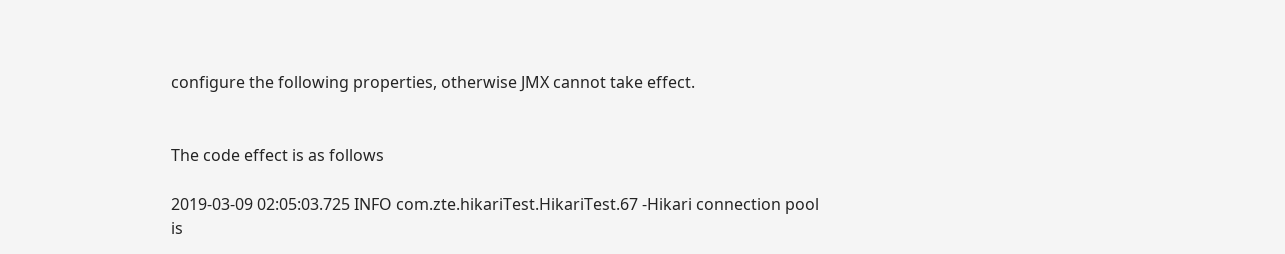configure the following properties, otherwise JMX cannot take effect.


The code effect is as follows

2019-03-09 02:05:03.725 INFO com.zte.hikariTest.HikariTest.67 -Hikari connection pool is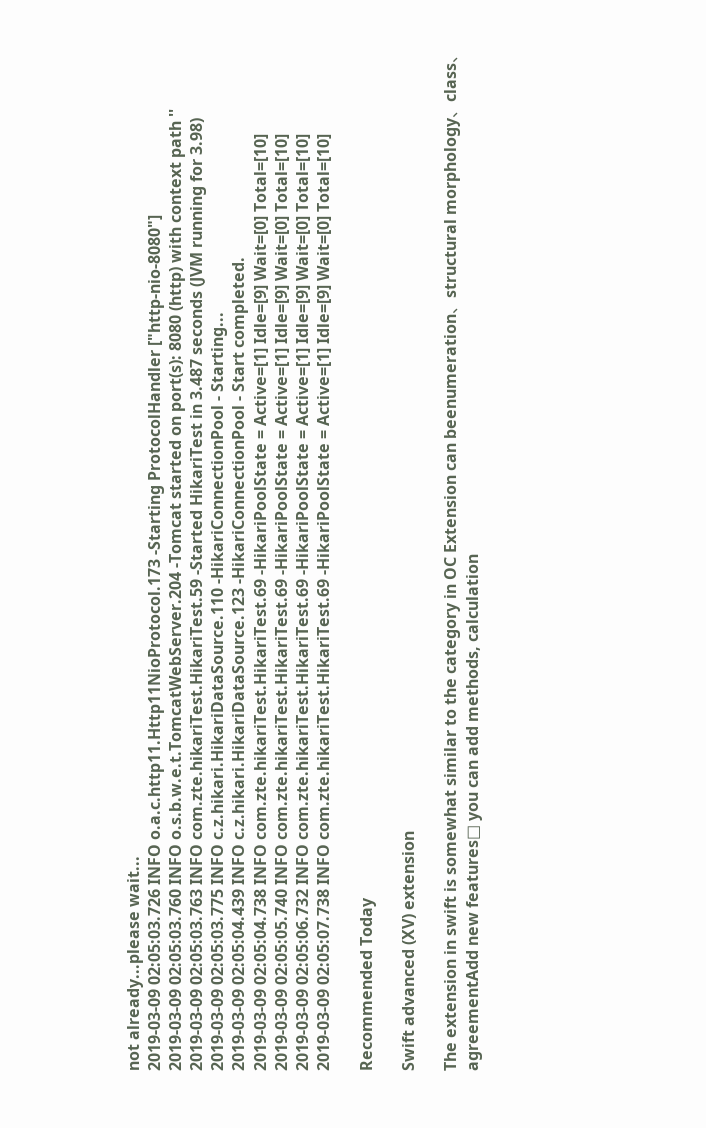not already...please wait...
2019-03-09 02:05:03.726 INFO o.a.c.http11.Http11NioProtocol.173 -Starting ProtocolHandler ["http-nio-8080"]
2019-03-09 02:05:03.760 INFO o.s.b.w.e.t.TomcatWebServer.204 -Tomcat started on port(s): 8080 (http) with context path ''
2019-03-09 02:05:03.763 INFO com.zte.hikariTest.HikariTest.59 -Started HikariTest in 3.487 seconds (JVM running for 3.98)
2019-03-09 02:05:03.775 INFO c.z.hikari.HikariDataSource.110 -HikariConnectionPool - Starting...
2019-03-09 02:05:04.439 INFO c.z.hikari.HikariDataSource.123 -HikariConnectionPool - Start completed.
2019-03-09 02:05:04.738 INFO com.zte.hikariTest.HikariTest.69 -HikariPoolState = Active=[1] Idle=[9] Wait=[0] Total=[10]
2019-03-09 02:05:05.740 INFO com.zte.hikariTest.HikariTest.69 -HikariPoolState = Active=[1] Idle=[9] Wait=[0] Total=[10]
2019-03-09 02:05:06.732 INFO com.zte.hikariTest.HikariTest.69 -HikariPoolState = Active=[1] Idle=[9] Wait=[0] Total=[10]
2019-03-09 02:05:07.738 INFO com.zte.hikariTest.HikariTest.69 -HikariPoolState = Active=[1] Idle=[9] Wait=[0] Total=[10]

Recommended Today

Swift advanced (XV) extension

The extension in swift is somewhat similar to the category in OC Extension can beenumeration、structural morphology、class、agreementAdd new features□ you can add methods, calculation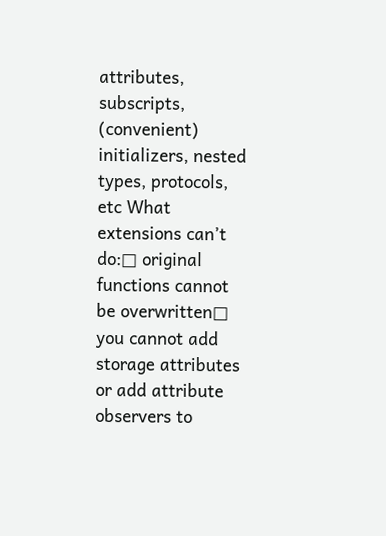attributes, subscripts, (convenient) initializers, nested types, protocols, etc What extensions can’t do:□ original functions cannot be overwritten□ you cannot add storage attributes or add attribute observers to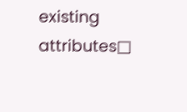existing attributes□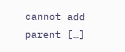cannot add parent […]